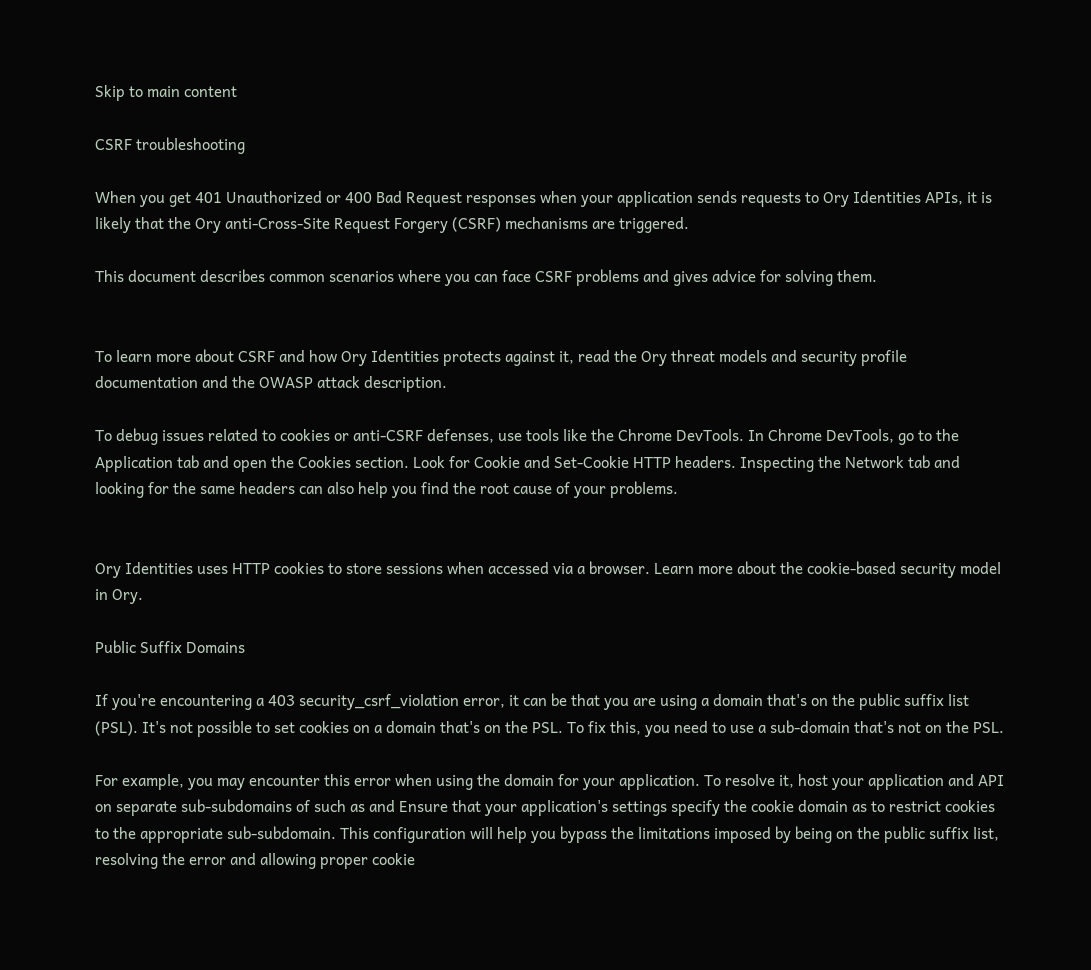Skip to main content

CSRF troubleshooting

When you get 401 Unauthorized or 400 Bad Request responses when your application sends requests to Ory Identities APIs, it is likely that the Ory anti-Cross-Site Request Forgery (CSRF) mechanisms are triggered.

This document describes common scenarios where you can face CSRF problems and gives advice for solving them.


To learn more about CSRF and how Ory Identities protects against it, read the Ory threat models and security profile documentation and the OWASP attack description.

To debug issues related to cookies or anti-CSRF defenses, use tools like the Chrome DevTools. In Chrome DevTools, go to the Application tab and open the Cookies section. Look for Cookie and Set-Cookie HTTP headers. Inspecting the Network tab and looking for the same headers can also help you find the root cause of your problems.


Ory Identities uses HTTP cookies to store sessions when accessed via a browser. Learn more about the cookie-based security model in Ory.

Public Suffix Domains

If you're encountering a 403 security_csrf_violation error, it can be that you are using a domain that's on the public suffix list (PSL). It's not possible to set cookies on a domain that's on the PSL. To fix this, you need to use a sub-domain that's not on the PSL.

For example, you may encounter this error when using the domain for your application. To resolve it, host your application and API on separate sub-subdomains of such as and Ensure that your application's settings specify the cookie domain as to restrict cookies to the appropriate sub-subdomain. This configuration will help you bypass the limitations imposed by being on the public suffix list, resolving the error and allowing proper cookie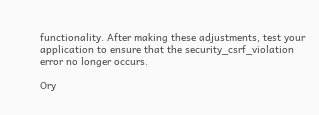functionality. After making these adjustments, test your application to ensure that the security_csrf_violation error no longer occurs.

Ory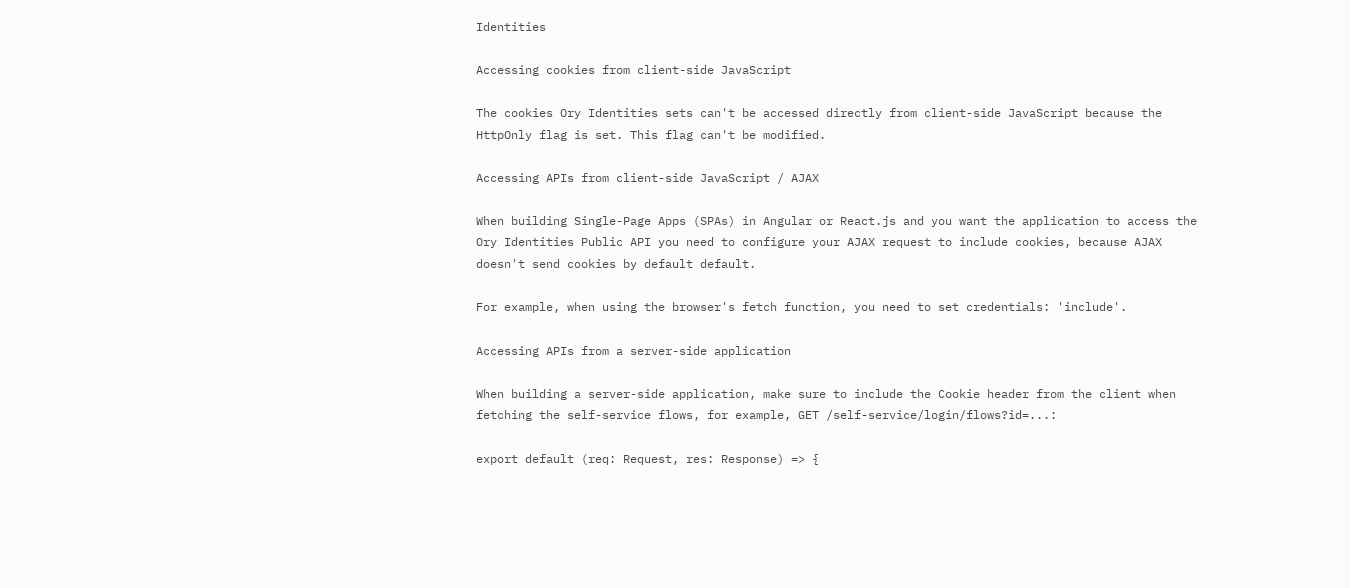Identities

Accessing cookies from client-side JavaScript

The cookies Ory Identities sets can't be accessed directly from client-side JavaScript because the HttpOnly flag is set. This flag can't be modified.

Accessing APIs from client-side JavaScript / AJAX

When building Single-Page Apps (SPAs) in Angular or React.js and you want the application to access the Ory Identities Public API you need to configure your AJAX request to include cookies, because AJAX doesn't send cookies by default default.

For example, when using the browser's fetch function, you need to set credentials: 'include'.

Accessing APIs from a server-side application

When building a server-side application, make sure to include the Cookie header from the client when fetching the self-service flows, for example, GET /self-service/login/flows?id=...:

export default (req: Request, res: Response) => {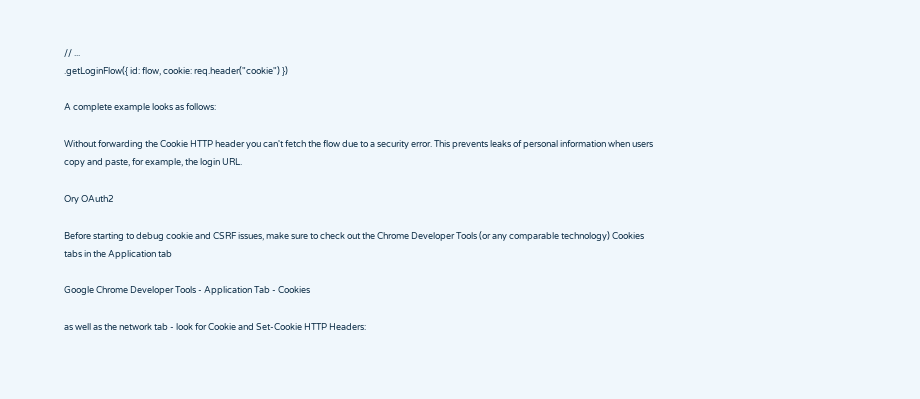// ...
.getLoginFlow({ id: flow, cookie: req.header("cookie") })

A complete example looks as follows:

Without forwarding the Cookie HTTP header you can't fetch the flow due to a security error. This prevents leaks of personal information when users copy and paste, for example, the login URL.

Ory OAuth2

Before starting to debug cookie and CSRF issues, make sure to check out the Chrome Developer Tools (or any comparable technology) Cookies tabs in the Application tab

Google Chrome Developer Tools - Application Tab - Cookies

as well as the network tab - look for Cookie and Set-Cookie HTTP Headers: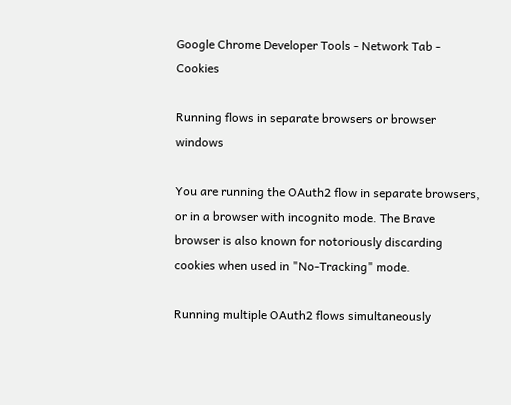Google Chrome Developer Tools - Network Tab - Cookies

Running flows in separate browsers or browser windows

You are running the OAuth2 flow in separate browsers, or in a browser with incognito mode. The Brave browser is also known for notoriously discarding cookies when used in "No-Tracking" mode.

Running multiple OAuth2 flows simultaneously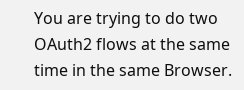You are trying to do two OAuth2 flows at the same time in the same Browser.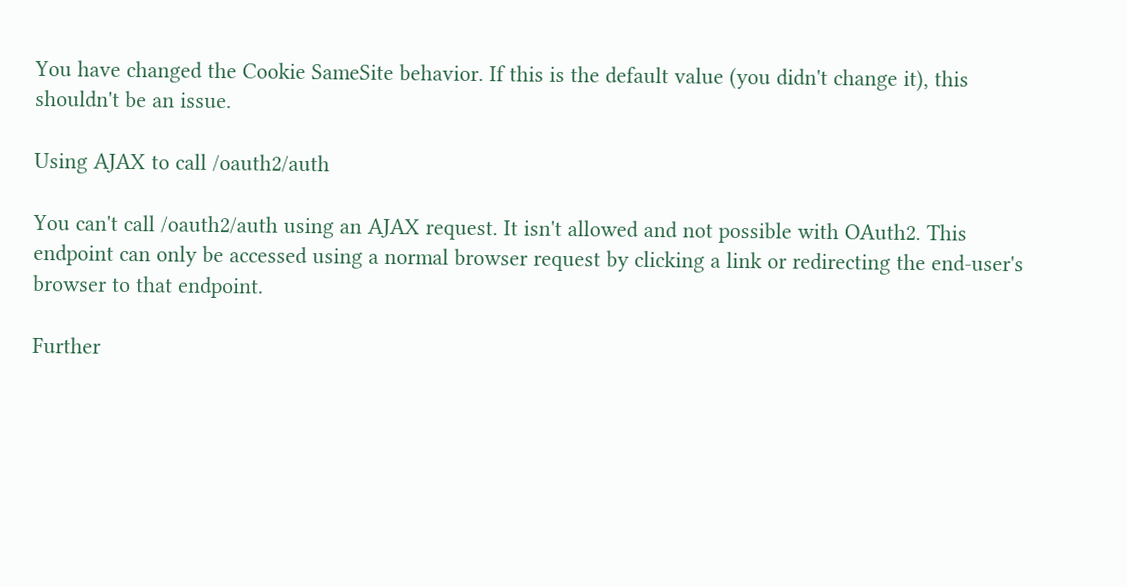You have changed the Cookie SameSite behavior. If this is the default value (you didn't change it), this shouldn't be an issue.

Using AJAX to call /oauth2/auth

You can't call /oauth2/auth using an AJAX request. It isn't allowed and not possible with OAuth2. This endpoint can only be accessed using a normal browser request by clicking a link or redirecting the end-user's browser to that endpoint.

Further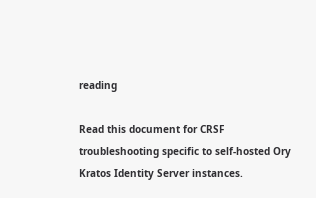reading

Read this document for CRSF troubleshooting specific to self-hosted Ory Kratos Identity Server instances.